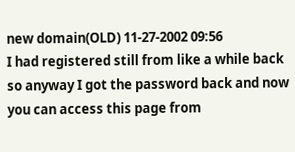new domain(OLD) 11-27-2002 09:56
I had registered still from like a while back so anyway I got the password back and now you can access this page from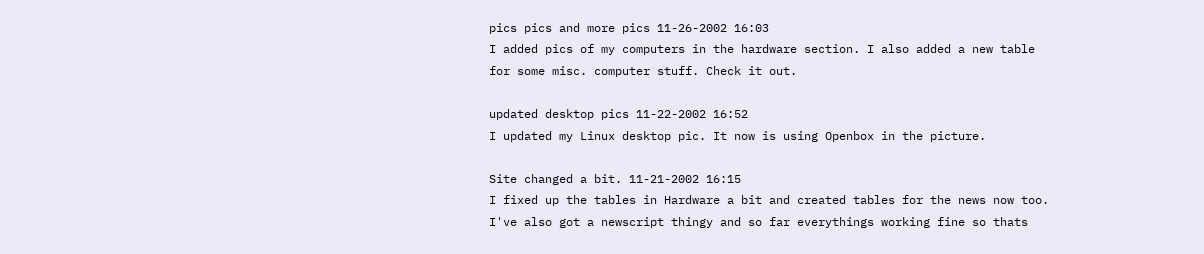pics pics and more pics 11-26-2002 16:03
I added pics of my computers in the hardware section. I also added a new table for some misc. computer stuff. Check it out.

updated desktop pics 11-22-2002 16:52
I updated my Linux desktop pic. It now is using Openbox in the picture.

Site changed a bit. 11-21-2002 16:15
I fixed up the tables in Hardware a bit and created tables for the news now too. I've also got a newscript thingy and so far everythings working fine so thats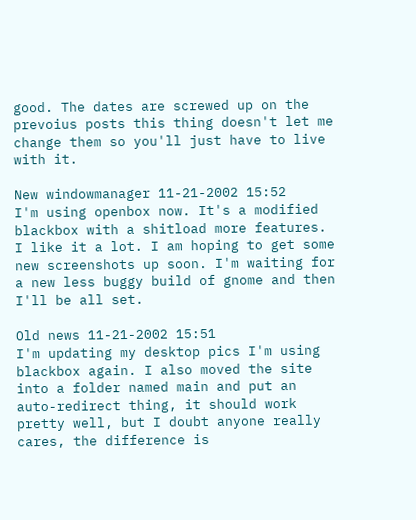good. The dates are screwed up on the prevoius posts this thing doesn't let me change them so you'll just have to live with it.

New windowmanager 11-21-2002 15:52
I'm using openbox now. It's a modified blackbox with a shitload more features. I like it a lot. I am hoping to get some new screenshots up soon. I'm waiting for a new less buggy build of gnome and then I'll be all set.

Old news 11-21-2002 15:51
I'm updating my desktop pics I'm using blackbox again. I also moved the site into a folder named main and put an auto-redirect thing, it should work pretty well, but I doubt anyone really cares, the difference is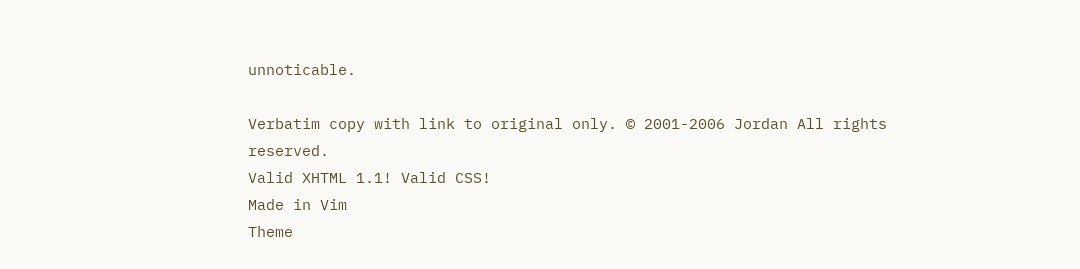unnoticable.

Verbatim copy with link to original only. © 2001-2006 Jordan All rights reserved.
Valid XHTML 1.1! Valid CSS!
Made in Vim
Theme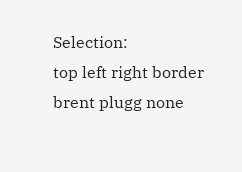Selection:
top left right border brent plugg none